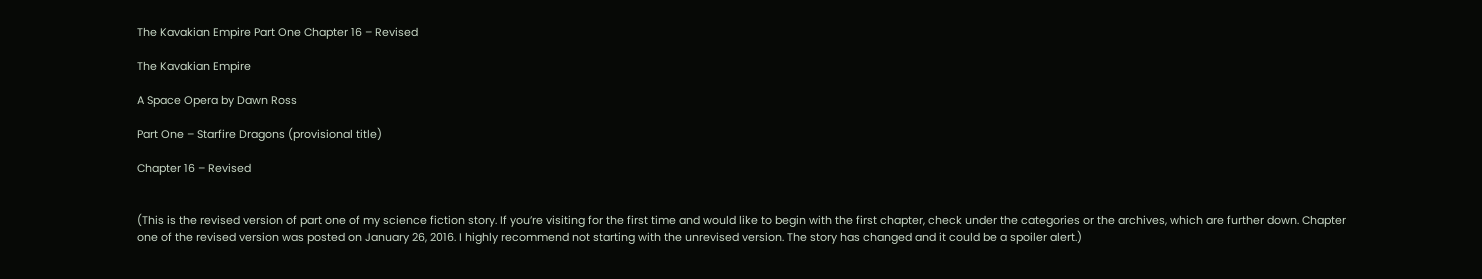The Kavakian Empire Part One Chapter 16 – Revised

The Kavakian Empire

A Space Opera by Dawn Ross

Part One – Starfire Dragons (provisional title)

Chapter 16 – Revised


(This is the revised version of part one of my science fiction story. If you’re visiting for the first time and would like to begin with the first chapter, check under the categories or the archives, which are further down. Chapter one of the revised version was posted on January 26, 2016. I highly recommend not starting with the unrevised version. The story has changed and it could be a spoiler alert.)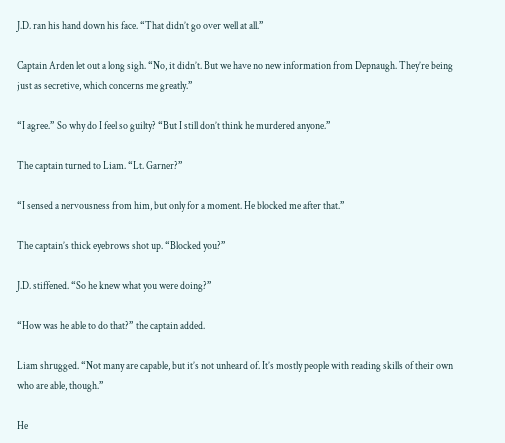J.D. ran his hand down his face. “That didn’t go over well at all.”

Captain Arden let out a long sigh. “No, it didn’t. But we have no new information from Depnaugh. They’re being just as secretive, which concerns me greatly.”

“I agree.” So why do I feel so guilty? “But I still don’t think he murdered anyone.”

The captain turned to Liam. “Lt. Garner?”

“I sensed a nervousness from him, but only for a moment. He blocked me after that.”

The captain’s thick eyebrows shot up. “Blocked you?”

J.D. stiffened. “So he knew what you were doing?”

“How was he able to do that?” the captain added.

Liam shrugged. “Not many are capable, but it’s not unheard of. It’s mostly people with reading skills of their own who are able, though.”

He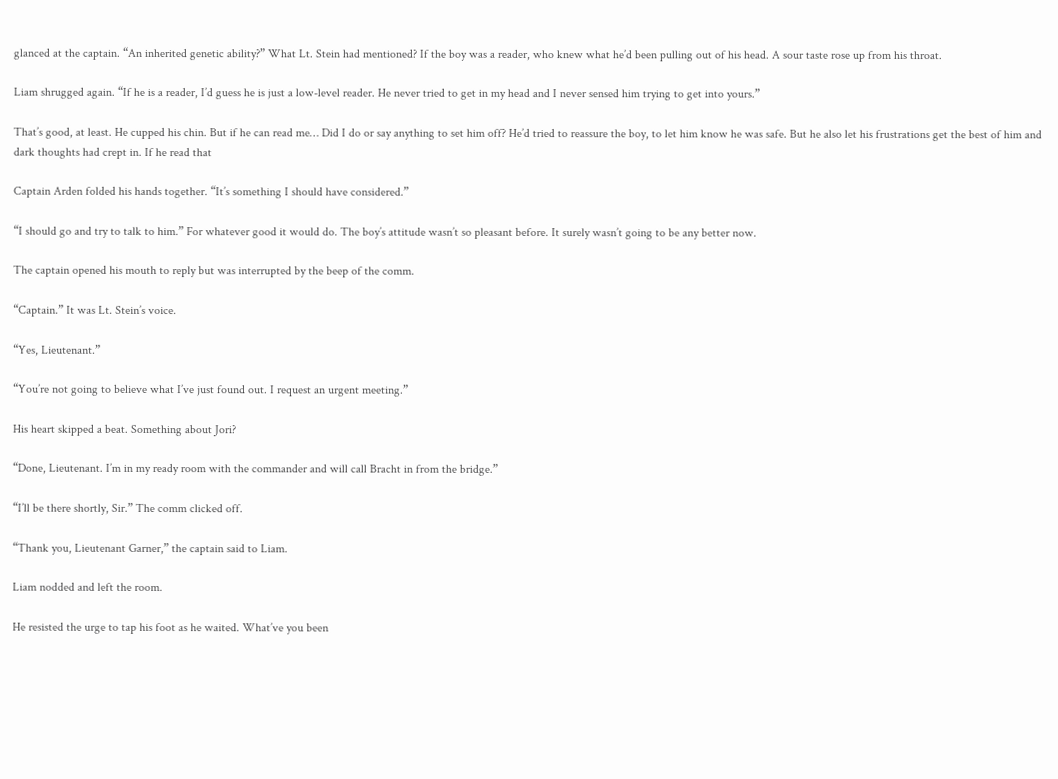glanced at the captain. “An inherited genetic ability?” What Lt. Stein had mentioned? If the boy was a reader, who knew what he’d been pulling out of his head. A sour taste rose up from his throat.

Liam shrugged again. “If he is a reader, I’d guess he is just a low-level reader. He never tried to get in my head and I never sensed him trying to get into yours.”

That’s good, at least. He cupped his chin. But if he can read me… Did I do or say anything to set him off? He’d tried to reassure the boy, to let him know he was safe. But he also let his frustrations get the best of him and dark thoughts had crept in. If he read that

Captain Arden folded his hands together. “It’s something I should have considered.”

“I should go and try to talk to him.” For whatever good it would do. The boy’s attitude wasn’t so pleasant before. It surely wasn’t going to be any better now.

The captain opened his mouth to reply but was interrupted by the beep of the comm.

“Captain.” It was Lt. Stein’s voice.

“Yes, Lieutenant.”

“You’re not going to believe what I’ve just found out. I request an urgent meeting.”

His heart skipped a beat. Something about Jori?

“Done, Lieutenant. I’m in my ready room with the commander and will call Bracht in from the bridge.”

“I’ll be there shortly, Sir.” The comm clicked off.

“Thank you, Lieutenant Garner,” the captain said to Liam.

Liam nodded and left the room.

He resisted the urge to tap his foot as he waited. What’ve you been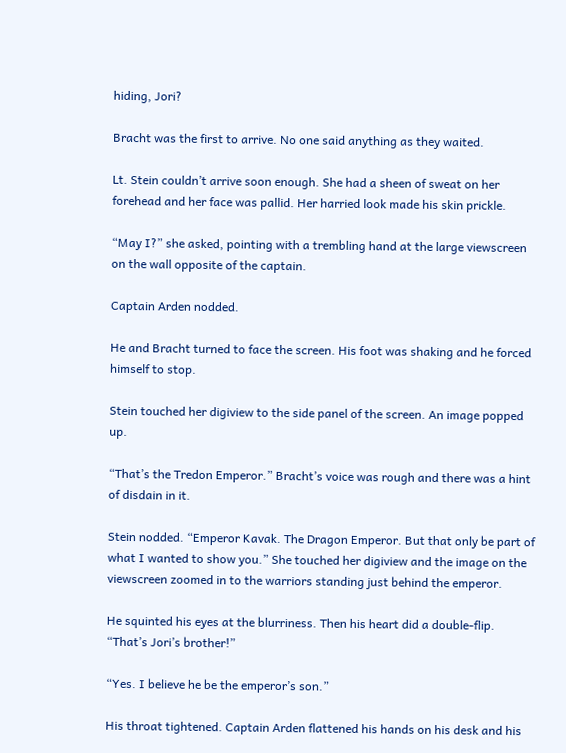hiding, Jori?

Bracht was the first to arrive. No one said anything as they waited.

Lt. Stein couldn’t arrive soon enough. She had a sheen of sweat on her forehead and her face was pallid. Her harried look made his skin prickle.

“May I?” she asked, pointing with a trembling hand at the large viewscreen on the wall opposite of the captain.

Captain Arden nodded.

He and Bracht turned to face the screen. His foot was shaking and he forced himself to stop.

Stein touched her digiview to the side panel of the screen. An image popped up.

“That’s the Tredon Emperor.” Bracht’s voice was rough and there was a hint of disdain in it.

Stein nodded. “Emperor Kavak. The Dragon Emperor. But that only be part of what I wanted to show you.” She touched her digiview and the image on the viewscreen zoomed in to the warriors standing just behind the emperor.

He squinted his eyes at the blurriness. Then his heart did a double-flip. “That’s Jori’s brother!”

“Yes. I believe he be the emperor’s son.”

His throat tightened. Captain Arden flattened his hands on his desk and his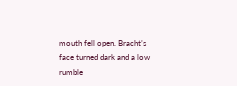mouth fell open. Bracht’s face turned dark and a low rumble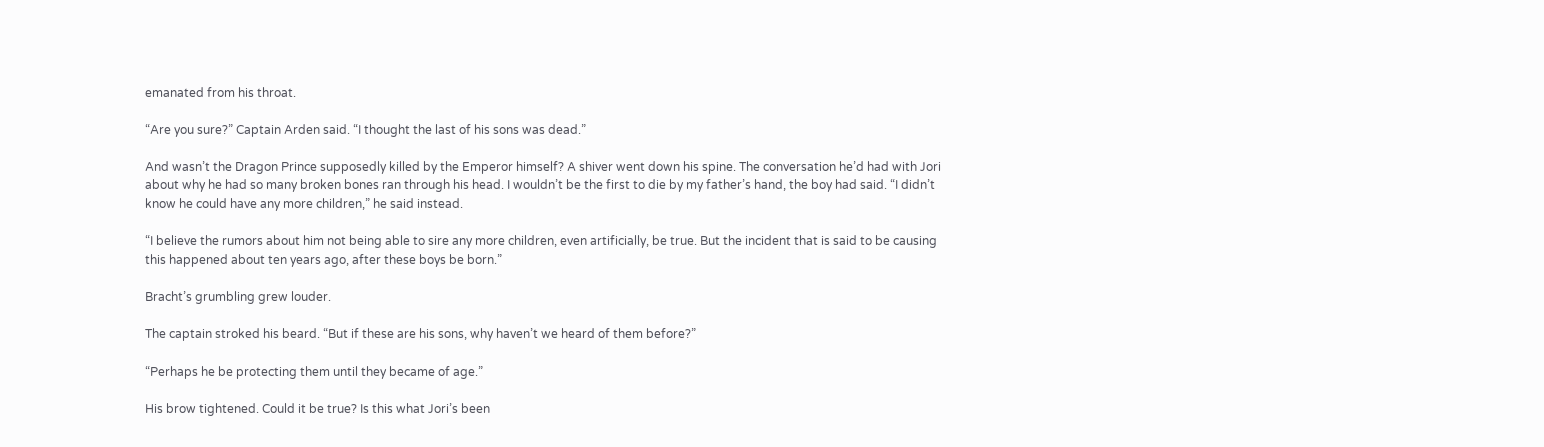emanated from his throat.

“Are you sure?” Captain Arden said. “I thought the last of his sons was dead.”

And wasn’t the Dragon Prince supposedly killed by the Emperor himself? A shiver went down his spine. The conversation he’d had with Jori about why he had so many broken bones ran through his head. I wouldn’t be the first to die by my father’s hand, the boy had said. “I didn’t know he could have any more children,” he said instead.

“I believe the rumors about him not being able to sire any more children, even artificially, be true. But the incident that is said to be causing this happened about ten years ago, after these boys be born.”

Bracht’s grumbling grew louder.

The captain stroked his beard. “But if these are his sons, why haven’t we heard of them before?”

“Perhaps he be protecting them until they became of age.”

His brow tightened. Could it be true? Is this what Jori’s been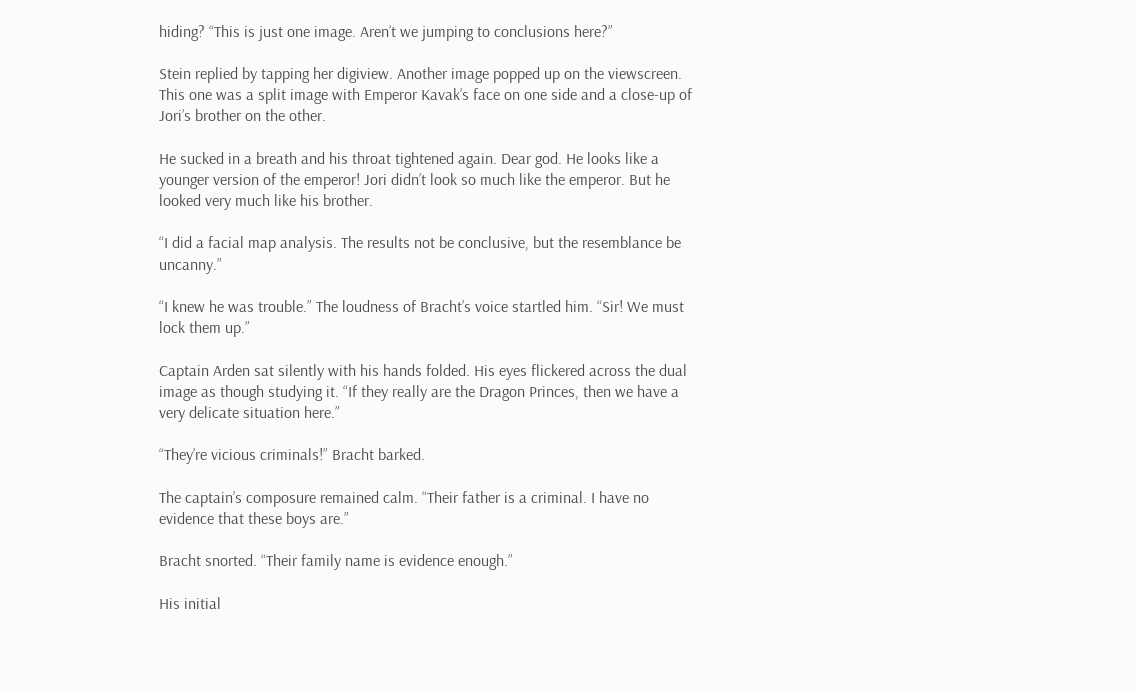hiding? “This is just one image. Aren’t we jumping to conclusions here?”

Stein replied by tapping her digiview. Another image popped up on the viewscreen. This one was a split image with Emperor Kavak’s face on one side and a close-up of Jori’s brother on the other.

He sucked in a breath and his throat tightened again. Dear god. He looks like a younger version of the emperor! Jori didn’t look so much like the emperor. But he looked very much like his brother.

“I did a facial map analysis. The results not be conclusive, but the resemblance be uncanny.”

“I knew he was trouble.” The loudness of Bracht’s voice startled him. “Sir! We must lock them up.”

Captain Arden sat silently with his hands folded. His eyes flickered across the dual image as though studying it. “If they really are the Dragon Princes, then we have a very delicate situation here.”

“They’re vicious criminals!” Bracht barked.

The captain’s composure remained calm. “Their father is a criminal. I have no evidence that these boys are.”

Bracht snorted. “Their family name is evidence enough.”

His initial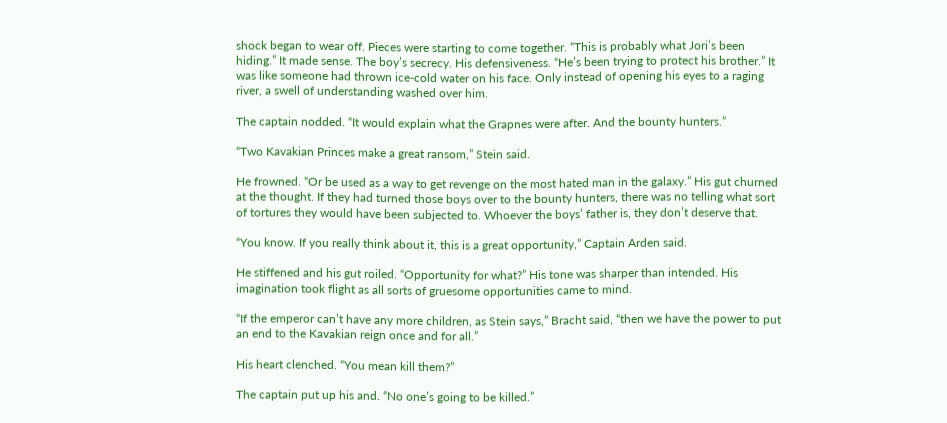shock began to wear off. Pieces were starting to come together. “This is probably what Jori’s been hiding.” It made sense. The boy’s secrecy. His defensiveness. “He’s been trying to protect his brother.” It was like someone had thrown ice-cold water on his face. Only instead of opening his eyes to a raging river, a swell of understanding washed over him.

The captain nodded. “It would explain what the Grapnes were after. And the bounty hunters.”

“Two Kavakian Princes make a great ransom,” Stein said.

He frowned. “Or be used as a way to get revenge on the most hated man in the galaxy.” His gut churned at the thought. If they had turned those boys over to the bounty hunters, there was no telling what sort of tortures they would have been subjected to. Whoever the boys’ father is, they don’t deserve that.

“You know. If you really think about it, this is a great opportunity,” Captain Arden said.

He stiffened and his gut roiled. “Opportunity for what?” His tone was sharper than intended. His imagination took flight as all sorts of gruesome opportunities came to mind.

“If the emperor can’t have any more children, as Stein says,” Bracht said, “then we have the power to put an end to the Kavakian reign once and for all.”

His heart clenched. “You mean kill them?”

The captain put up his and. “No one’s going to be killed.”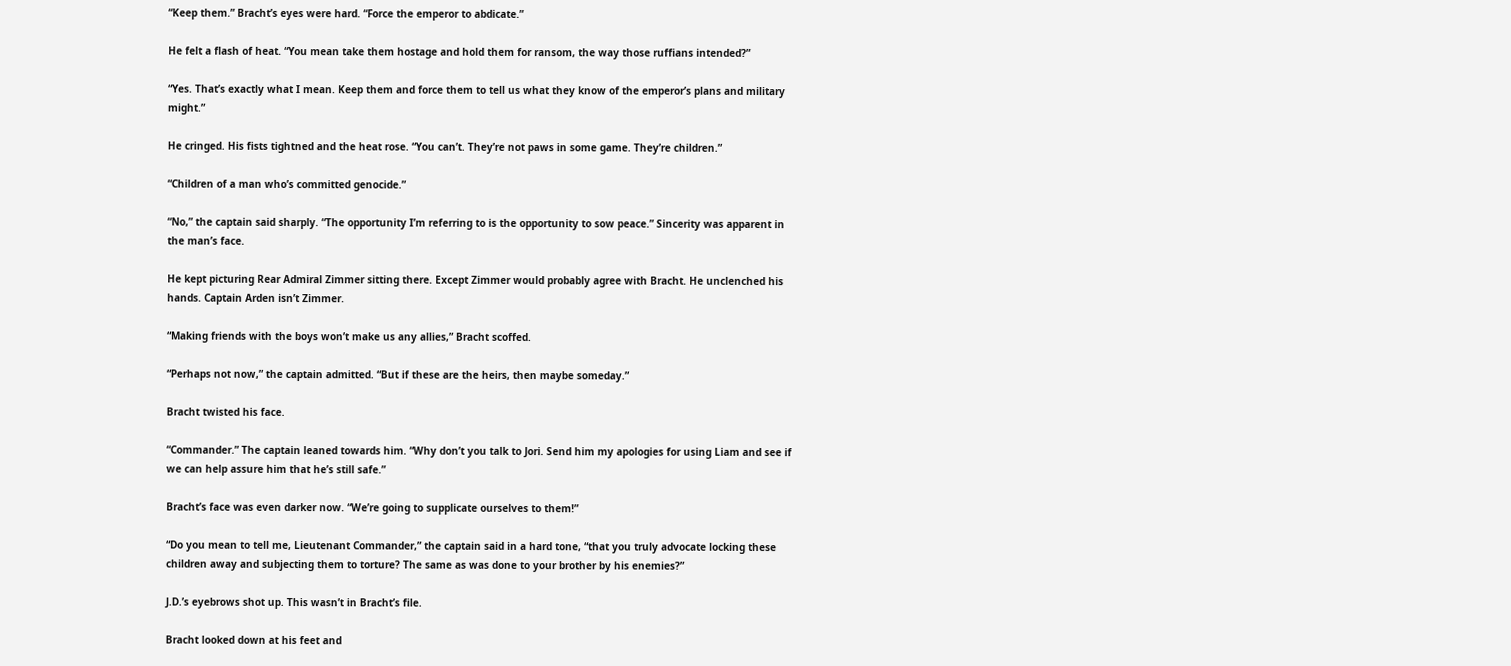“Keep them.” Bracht’s eyes were hard. “Force the emperor to abdicate.”

He felt a flash of heat. “You mean take them hostage and hold them for ransom, the way those ruffians intended?”

“Yes. That’s exactly what I mean. Keep them and force them to tell us what they know of the emperor’s plans and military might.”

He cringed. His fists tightned and the heat rose. “You can’t. They’re not paws in some game. They’re children.”

“Children of a man who’s committed genocide.”

“No,” the captain said sharply. “The opportunity I’m referring to is the opportunity to sow peace.” Sincerity was apparent in the man’s face.

He kept picturing Rear Admiral Zimmer sitting there. Except Zimmer would probably agree with Bracht. He unclenched his hands. Captain Arden isn’t Zimmer.

“Making friends with the boys won’t make us any allies,” Bracht scoffed.

“Perhaps not now,” the captain admitted. “But if these are the heirs, then maybe someday.”

Bracht twisted his face.

“Commander.” The captain leaned towards him. “Why don’t you talk to Jori. Send him my apologies for using Liam and see if we can help assure him that he’s still safe.”

Bracht’s face was even darker now. “We’re going to supplicate ourselves to them!”

“Do you mean to tell me, Lieutenant Commander,” the captain said in a hard tone, “that you truly advocate locking these children away and subjecting them to torture? The same as was done to your brother by his enemies?”

J.D.’s eyebrows shot up. This wasn’t in Bracht’s file.

Bracht looked down at his feet and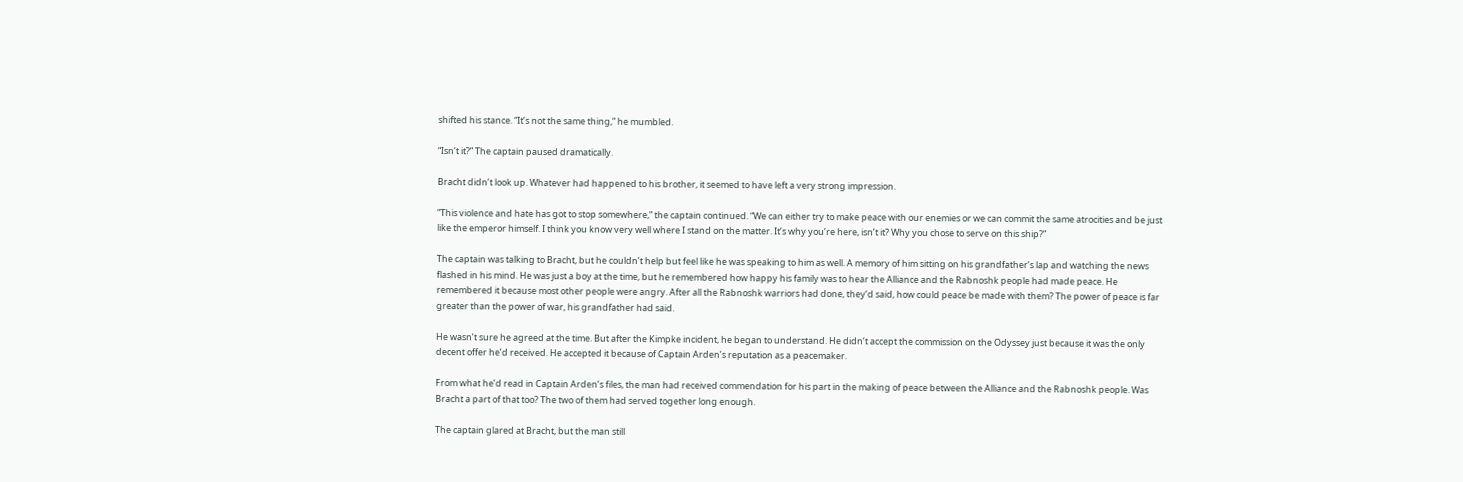shifted his stance. “It’s not the same thing,” he mumbled.

“Isn’t it?” The captain paused dramatically.

Bracht didn’t look up. Whatever had happened to his brother, it seemed to have left a very strong impression.

“This violence and hate has got to stop somewhere,” the captain continued. “We can either try to make peace with our enemies or we can commit the same atrocities and be just like the emperor himself. I think you know very well where I stand on the matter. It’s why you’re here, isn’t it? Why you chose to serve on this ship?”

The captain was talking to Bracht, but he couldn’t help but feel like he was speaking to him as well. A memory of him sitting on his grandfather’s lap and watching the news flashed in his mind. He was just a boy at the time, but he remembered how happy his family was to hear the Alliance and the Rabnoshk people had made peace. He remembered it because most other people were angry. After all the Rabnoshk warriors had done, they’d said, how could peace be made with them? The power of peace is far greater than the power of war, his grandfather had said.

He wasn’t sure he agreed at the time. But after the Kimpke incident, he began to understand. He didn’t accept the commission on the Odyssey just because it was the only decent offer he’d received. He accepted it because of Captain Arden’s reputation as a peacemaker.

From what he’d read in Captain Arden’s files, the man had received commendation for his part in the making of peace between the Alliance and the Rabnoshk people. Was Bracht a part of that too? The two of them had served together long enough.

The captain glared at Bracht, but the man still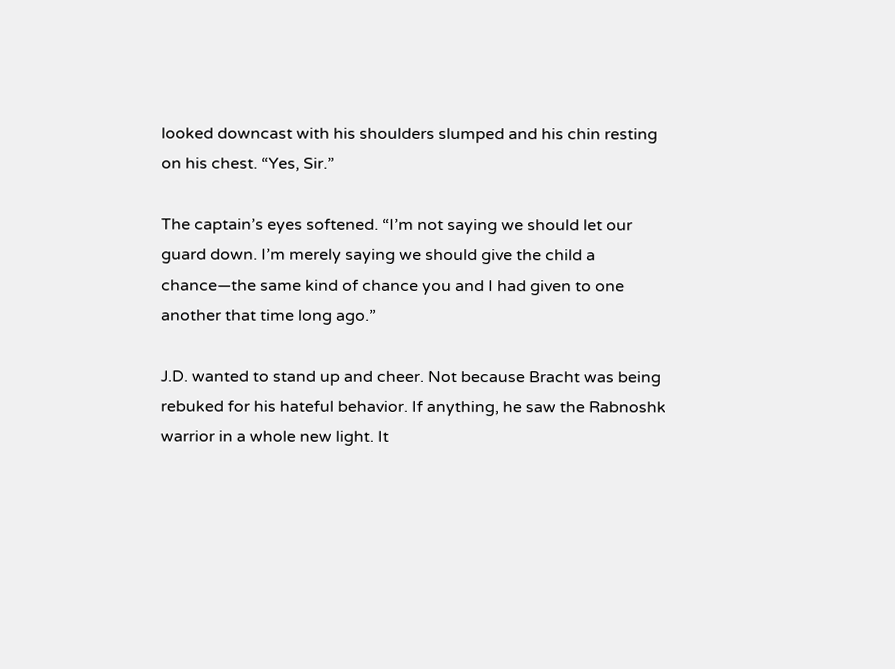looked downcast with his shoulders slumped and his chin resting on his chest. “Yes, Sir.”

The captain’s eyes softened. “I’m not saying we should let our guard down. I’m merely saying we should give the child a chance—the same kind of chance you and I had given to one another that time long ago.”

J.D. wanted to stand up and cheer. Not because Bracht was being rebuked for his hateful behavior. If anything, he saw the Rabnoshk warrior in a whole new light. It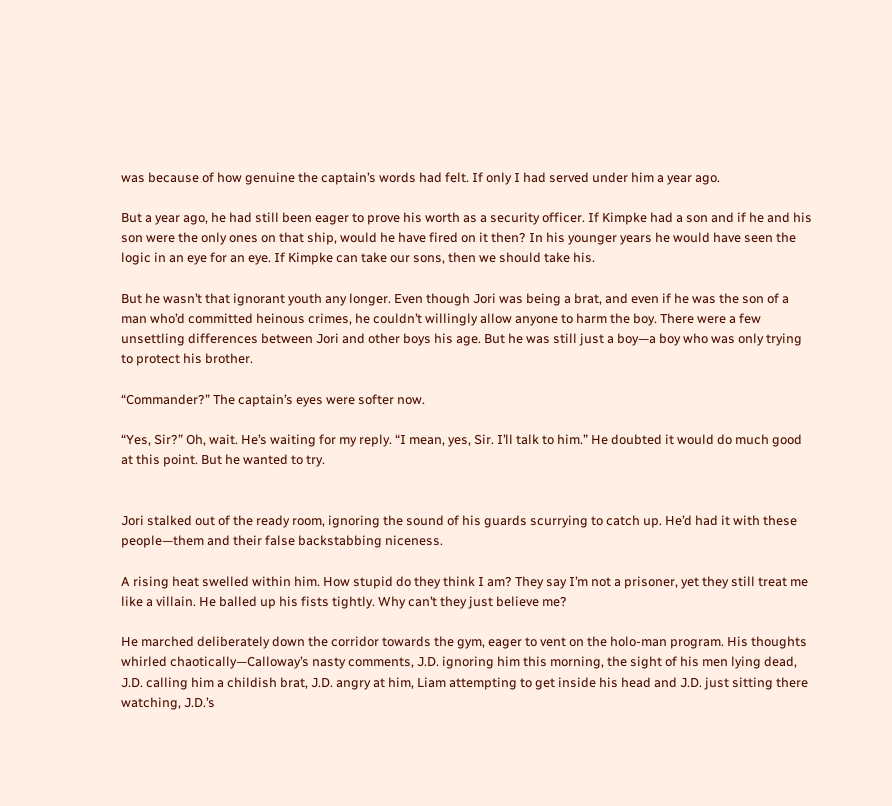was because of how genuine the captain’s words had felt. If only I had served under him a year ago.

But a year ago, he had still been eager to prove his worth as a security officer. If Kimpke had a son and if he and his son were the only ones on that ship, would he have fired on it then? In his younger years he would have seen the logic in an eye for an eye. If Kimpke can take our sons, then we should take his.

But he wasn’t that ignorant youth any longer. Even though Jori was being a brat, and even if he was the son of a man who’d committed heinous crimes, he couldn’t willingly allow anyone to harm the boy. There were a few unsettling differences between Jori and other boys his age. But he was still just a boy—a boy who was only trying to protect his brother.

“Commander?” The captain’s eyes were softer now.

“Yes, Sir?” Oh, wait. He’s waiting for my reply. “I mean, yes, Sir. I’ll talk to him.” He doubted it would do much good at this point. But he wanted to try.


Jori stalked out of the ready room, ignoring the sound of his guards scurrying to catch up. He’d had it with these people—them and their false backstabbing niceness.

A rising heat swelled within him. How stupid do they think I am? They say I’m not a prisoner, yet they still treat me like a villain. He balled up his fists tightly. Why can’t they just believe me?

He marched deliberately down the corridor towards the gym, eager to vent on the holo-man program. His thoughts whirled chaotically—Calloway’s nasty comments, J.D. ignoring him this morning, the sight of his men lying dead, J.D. calling him a childish brat, J.D. angry at him, Liam attempting to get inside his head and J.D. just sitting there watching, J.D.’s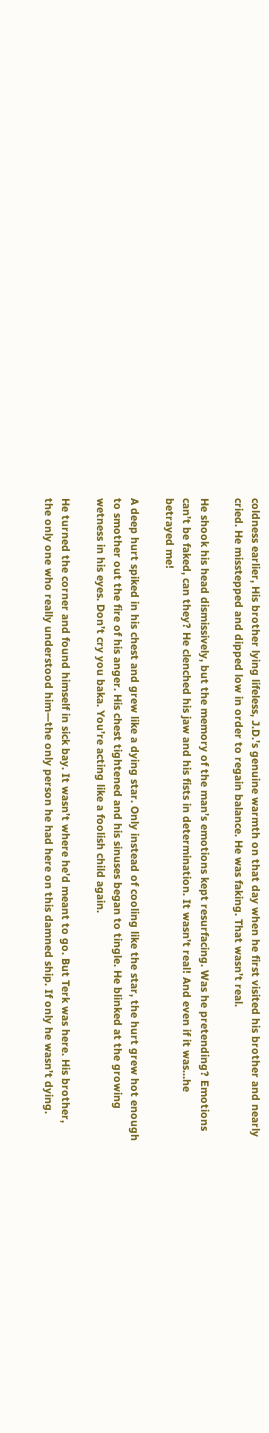coldness earlier, His brother lying lifeless, J.D.’s genuine warmth on that day when he first visited his brother and nearly cried. He misstepped and dipped low in order to regain balance. He was faking. That wasn’t real.

He shook his head dismissively, but the memory of the man’s emotions kept resurfacing. Was he pretending? Emotions can’t be faked, can they? He clenched his jaw and his fists in determination. It wasn’t real! And even if it was…he betrayed me!

A deep hurt spiked in his chest and grew like a dying star. Only instead of cooling like the star, the hurt grew hot enough to smother out the fire of his anger. His chest tightened and his sinuses began to tingle. He blinked at the growing wetness in his eyes. Don’t cry you baka. You’re acting like a foolish child again.

He turned the corner and found himself in sick bay. It wasn’t where he’d meant to go. But Terk was here. His brother, the only one who really understood him—the only person he had here on this damned ship. If only he wasn’t dying.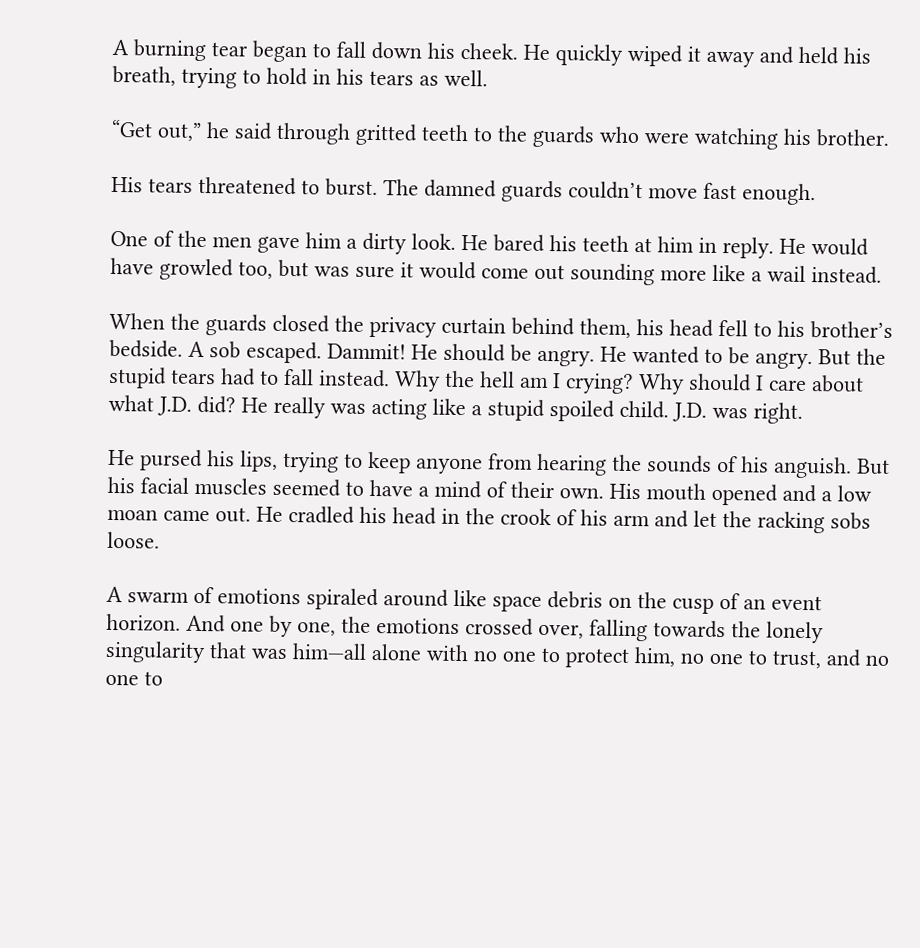A burning tear began to fall down his cheek. He quickly wiped it away and held his breath, trying to hold in his tears as well.

“Get out,” he said through gritted teeth to the guards who were watching his brother.

His tears threatened to burst. The damned guards couldn’t move fast enough.

One of the men gave him a dirty look. He bared his teeth at him in reply. He would have growled too, but was sure it would come out sounding more like a wail instead.

When the guards closed the privacy curtain behind them, his head fell to his brother’s bedside. A sob escaped. Dammit! He should be angry. He wanted to be angry. But the stupid tears had to fall instead. Why the hell am I crying? Why should I care about what J.D. did? He really was acting like a stupid spoiled child. J.D. was right.

He pursed his lips, trying to keep anyone from hearing the sounds of his anguish. But his facial muscles seemed to have a mind of their own. His mouth opened and a low moan came out. He cradled his head in the crook of his arm and let the racking sobs loose.

A swarm of emotions spiraled around like space debris on the cusp of an event horizon. And one by one, the emotions crossed over, falling towards the lonely singularity that was him—all alone with no one to protect him, no one to trust, and no one to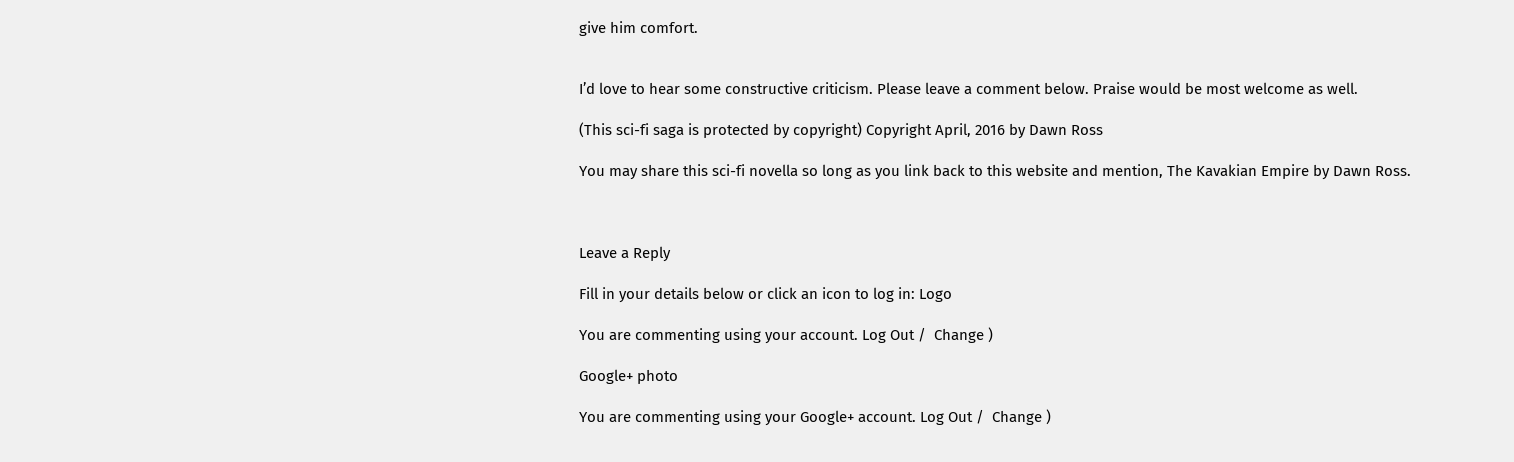give him comfort.


I’d love to hear some constructive criticism. Please leave a comment below. Praise would be most welcome as well.

(This sci-fi saga is protected by copyright) Copyright April, 2016 by Dawn Ross

You may share this sci-fi novella so long as you link back to this website and mention, The Kavakian Empire by Dawn Ross.



Leave a Reply

Fill in your details below or click an icon to log in: Logo

You are commenting using your account. Log Out /  Change )

Google+ photo

You are commenting using your Google+ account. Log Out /  Change )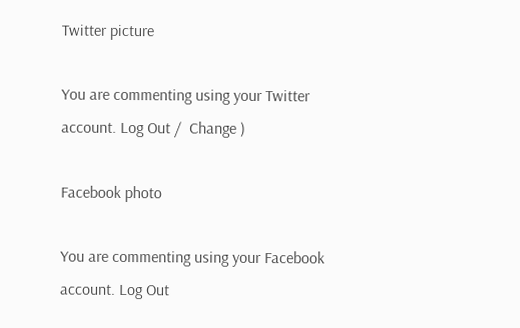Twitter picture

You are commenting using your Twitter account. Log Out /  Change )

Facebook photo

You are commenting using your Facebook account. Log Out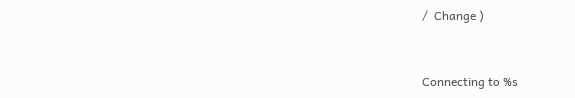/  Change )


Connecting to %s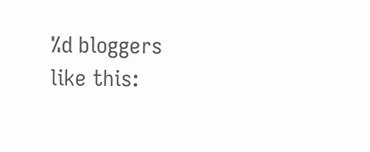%d bloggers like this: